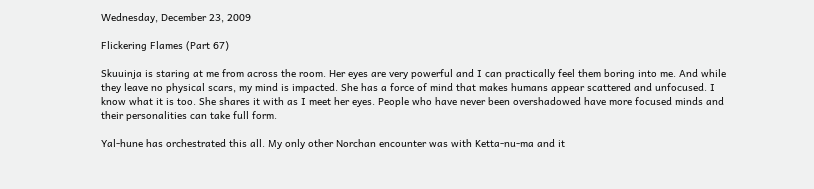Wednesday, December 23, 2009

Flickering Flames (Part 67)

Skuuinja is staring at me from across the room. Her eyes are very powerful and I can practically feel them boring into me. And while they leave no physical scars, my mind is impacted. She has a force of mind that makes humans appear scattered and unfocused. I know what it is too. She shares it with as I meet her eyes. People who have never been overshadowed have more focused minds and their personalities can take full form.

Yal-hune has orchestrated this all. My only other Norchan encounter was with Ketta-nu-ma and it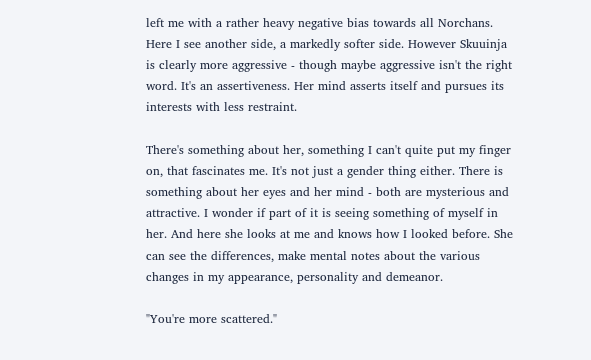left me with a rather heavy negative bias towards all Norchans. Here I see another side, a markedly softer side. However Skuuinja is clearly more aggressive - though maybe aggressive isn't the right word. It's an assertiveness. Her mind asserts itself and pursues its interests with less restraint.

There's something about her, something I can't quite put my finger on, that fascinates me. It's not just a gender thing either. There is something about her eyes and her mind - both are mysterious and attractive. I wonder if part of it is seeing something of myself in her. And here she looks at me and knows how I looked before. She can see the differences, make mental notes about the various changes in my appearance, personality and demeanor.

"You're more scattered."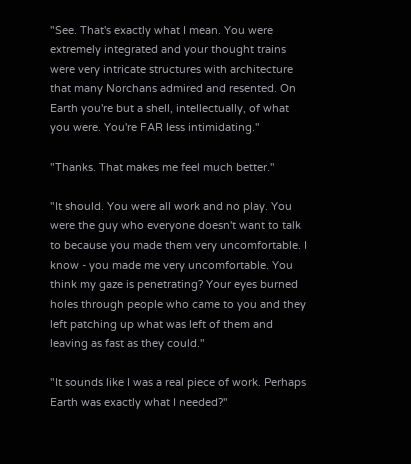"See. That's exactly what I mean. You were extremely integrated and your thought trains were very intricate structures with architecture that many Norchans admired and resented. On Earth you're but a shell, intellectually, of what you were. You're FAR less intimidating."

"Thanks. That makes me feel much better."

"It should. You were all work and no play. You were the guy who everyone doesn't want to talk to because you made them very uncomfortable. I know - you made me very uncomfortable. You think my gaze is penetrating? Your eyes burned holes through people who came to you and they left patching up what was left of them and leaving as fast as they could."

"It sounds like I was a real piece of work. Perhaps Earth was exactly what I needed?"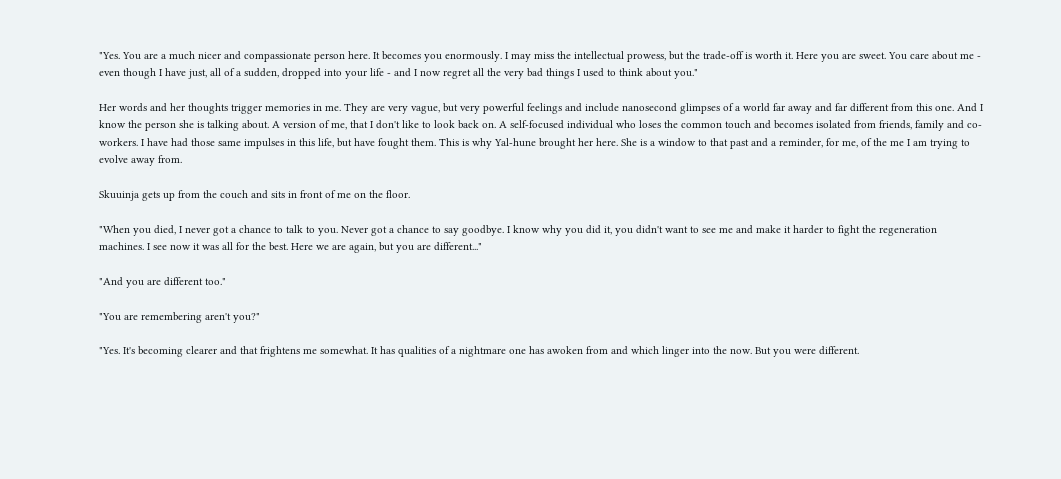"Yes. You are a much nicer and compassionate person here. It becomes you enormously. I may miss the intellectual prowess, but the trade-off is worth it. Here you are sweet. You care about me - even though I have just, all of a sudden, dropped into your life - and I now regret all the very bad things I used to think about you."

Her words and her thoughts trigger memories in me. They are very vague, but very powerful feelings and include nanosecond glimpses of a world far away and far different from this one. And I know the person she is talking about. A version of me, that I don't like to look back on. A self-focused individual who loses the common touch and becomes isolated from friends, family and co-workers. I have had those same impulses in this life, but have fought them. This is why Yal-hune brought her here. She is a window to that past and a reminder, for me, of the me I am trying to evolve away from.

Skuuinja gets up from the couch and sits in front of me on the floor.

"When you died, I never got a chance to talk to you. Never got a chance to say goodbye. I know why you did it, you didn't want to see me and make it harder to fight the regeneration machines. I see now it was all for the best. Here we are again, but you are different..."

"And you are different too."

"You are remembering aren't you?"

"Yes. It's becoming clearer and that frightens me somewhat. It has qualities of a nightmare one has awoken from and which linger into the now. But you were different.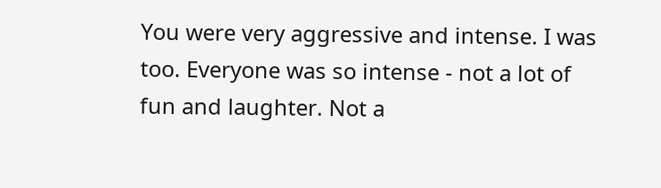You were very aggressive and intense. I was too. Everyone was so intense - not a lot of fun and laughter. Not a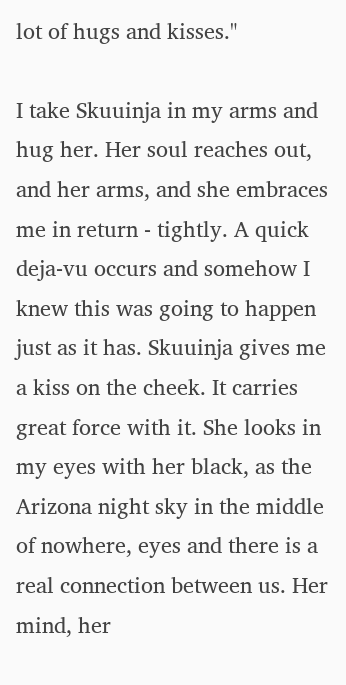lot of hugs and kisses."

I take Skuuinja in my arms and hug her. Her soul reaches out, and her arms, and she embraces me in return - tightly. A quick deja-vu occurs and somehow I knew this was going to happen just as it has. Skuuinja gives me a kiss on the cheek. It carries great force with it. She looks in my eyes with her black, as the Arizona night sky in the middle of nowhere, eyes and there is a real connection between us. Her mind, her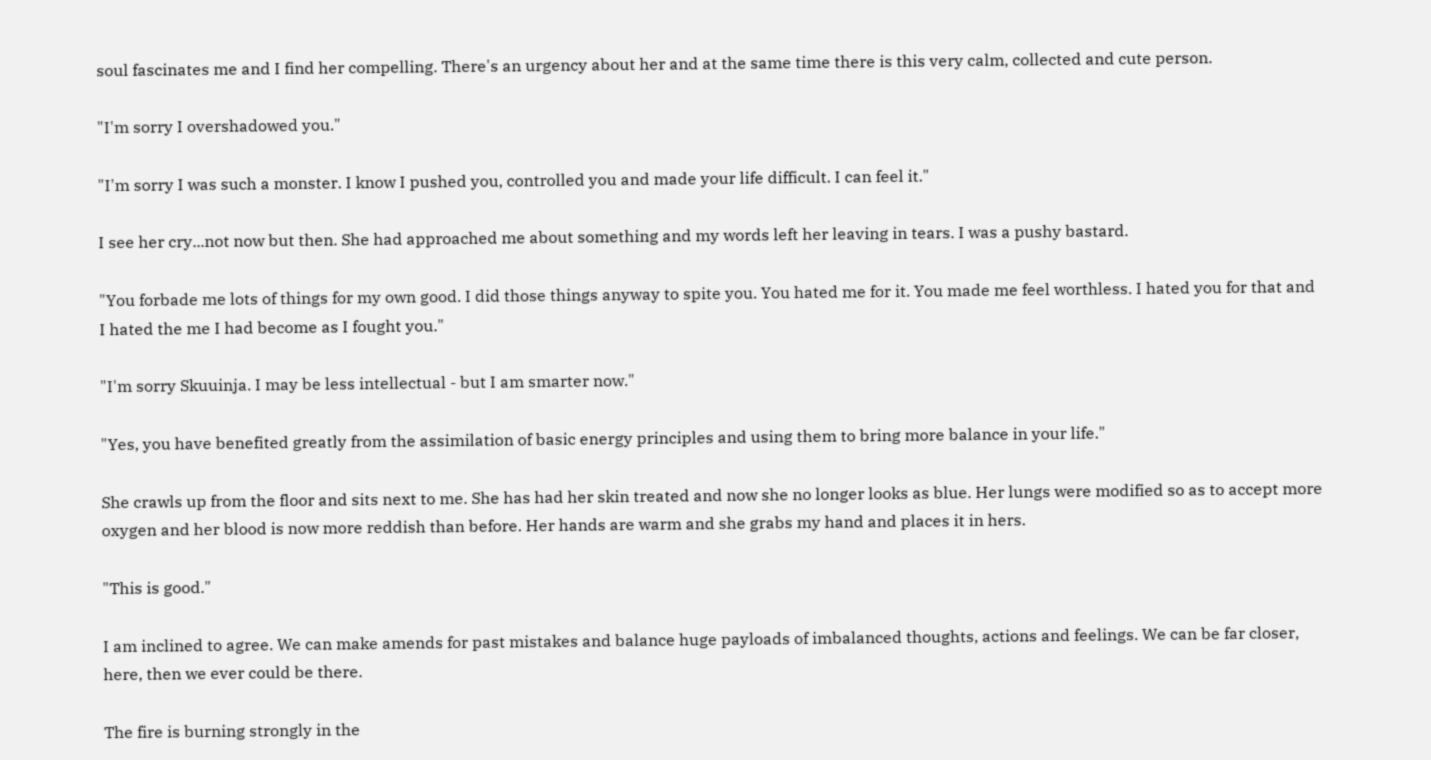soul fascinates me and I find her compelling. There's an urgency about her and at the same time there is this very calm, collected and cute person.

"I'm sorry I overshadowed you."

"I'm sorry I was such a monster. I know I pushed you, controlled you and made your life difficult. I can feel it."

I see her cry...not now but then. She had approached me about something and my words left her leaving in tears. I was a pushy bastard.

"You forbade me lots of things for my own good. I did those things anyway to spite you. You hated me for it. You made me feel worthless. I hated you for that and I hated the me I had become as I fought you."

"I'm sorry Skuuinja. I may be less intellectual - but I am smarter now."

"Yes, you have benefited greatly from the assimilation of basic energy principles and using them to bring more balance in your life."

She crawls up from the floor and sits next to me. She has had her skin treated and now she no longer looks as blue. Her lungs were modified so as to accept more oxygen and her blood is now more reddish than before. Her hands are warm and she grabs my hand and places it in hers.

"This is good."

I am inclined to agree. We can make amends for past mistakes and balance huge payloads of imbalanced thoughts, actions and feelings. We can be far closer, here, then we ever could be there.

The fire is burning strongly in the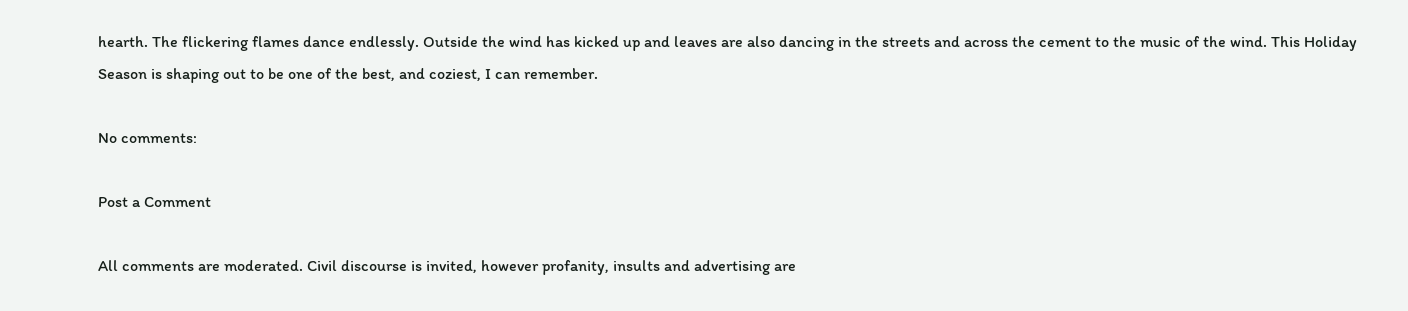hearth. The flickering flames dance endlessly. Outside the wind has kicked up and leaves are also dancing in the streets and across the cement to the music of the wind. This Holiday Season is shaping out to be one of the best, and coziest, I can remember.

No comments:

Post a Comment

All comments are moderated. Civil discourse is invited, however profanity, insults and advertising are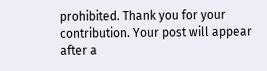prohibited. Thank you for your contribution. Your post will appear after a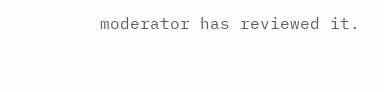moderator has reviewed it.